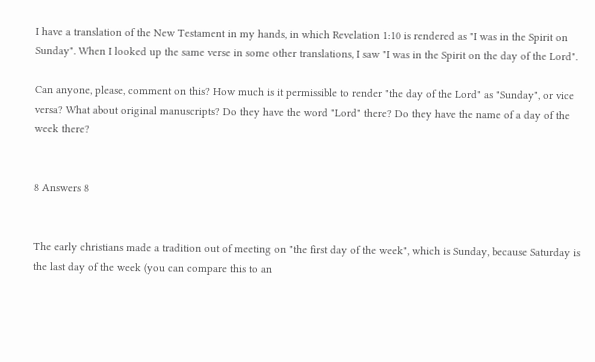I have a translation of the New Testament in my hands, in which Revelation 1:10 is rendered as "I was in the Spirit on Sunday". When I looked up the same verse in some other translations, I saw "I was in the Spirit on the day of the Lord".

Can anyone, please, comment on this? How much is it permissible to render "the day of the Lord" as "Sunday", or vice versa? What about original manuscripts? Do they have the word "Lord" there? Do they have the name of a day of the week there?


8 Answers 8


The early christians made a tradition out of meeting on "the first day of the week", which is Sunday, because Saturday is the last day of the week (you can compare this to an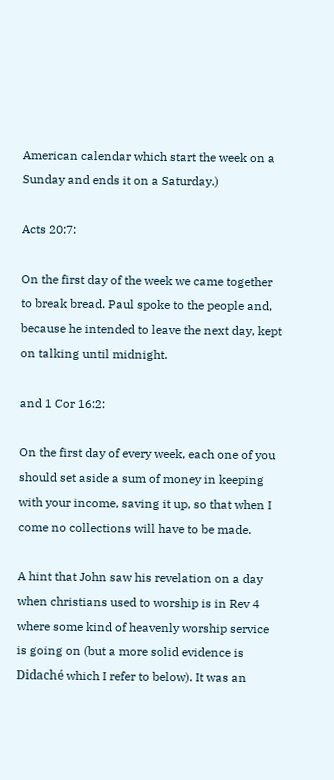American calendar which start the week on a Sunday and ends it on a Saturday.)

Acts 20:7:

On the first day of the week we came together to break bread. Paul spoke to the people and, because he intended to leave the next day, kept on talking until midnight.

and 1 Cor 16:2:

On the first day of every week, each one of you should set aside a sum of money in keeping with your income, saving it up, so that when I come no collections will have to be made.

A hint that John saw his revelation on a day when christians used to worship is in Rev 4 where some kind of heavenly worship service is going on (but a more solid evidence is Didaché which I refer to below). It was an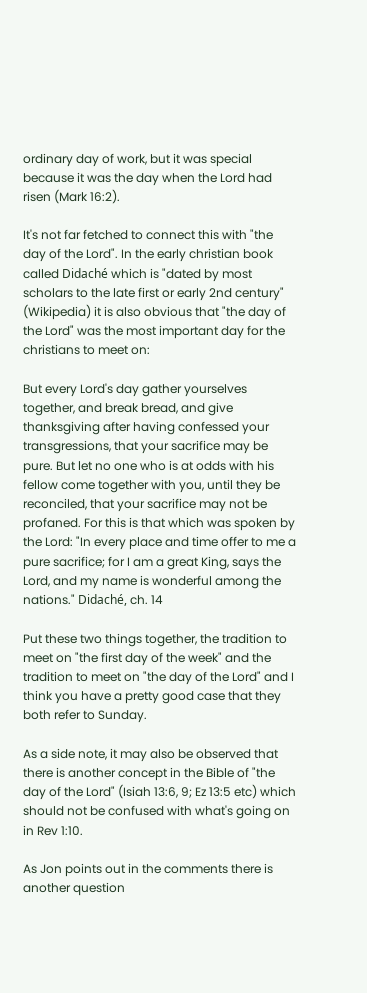ordinary day of work, but it was special because it was the day when the Lord had risen (Mark 16:2).

It's not far fetched to connect this with "the day of the Lord". In the early christian book called Didaché which is "dated by most scholars to the late first or early 2nd century" (Wikipedia) it is also obvious that "the day of the Lord" was the most important day for the christians to meet on:

But every Lord's day gather yourselves together, and break bread, and give thanksgiving after having confessed your transgressions, that your sacrifice may be pure. But let no one who is at odds with his fellow come together with you, until they be reconciled, that your sacrifice may not be profaned. For this is that which was spoken by the Lord: "In every place and time offer to me a pure sacrifice; for I am a great King, says the Lord, and my name is wonderful among the nations." Didaché, ch. 14

Put these two things together, the tradition to meet on "the first day of the week" and the tradition to meet on "the day of the Lord" and I think you have a pretty good case that they both refer to Sunday.

As a side note, it may also be observed that there is another concept in the Bible of "the day of the Lord" (Isiah 13:6, 9; Ez 13:5 etc) which should not be confused with what's going on in Rev 1:10.

As Jon points out in the comments there is another question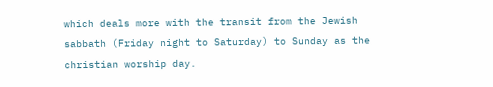which deals more with the transit from the Jewish sabbath (Friday night to Saturday) to Sunday as the christian worship day.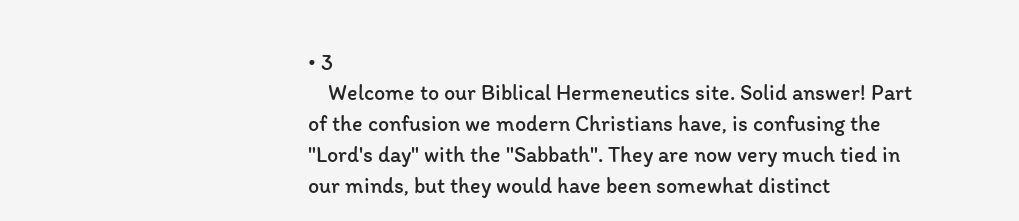• 3
    Welcome to our Biblical Hermeneutics site. Solid answer! Part of the confusion we modern Christians have, is confusing the "Lord's day" with the "Sabbath". They are now very much tied in our minds, but they would have been somewhat distinct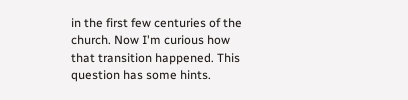in the first few centuries of the church. Now I'm curious how that transition happened. This question has some hints.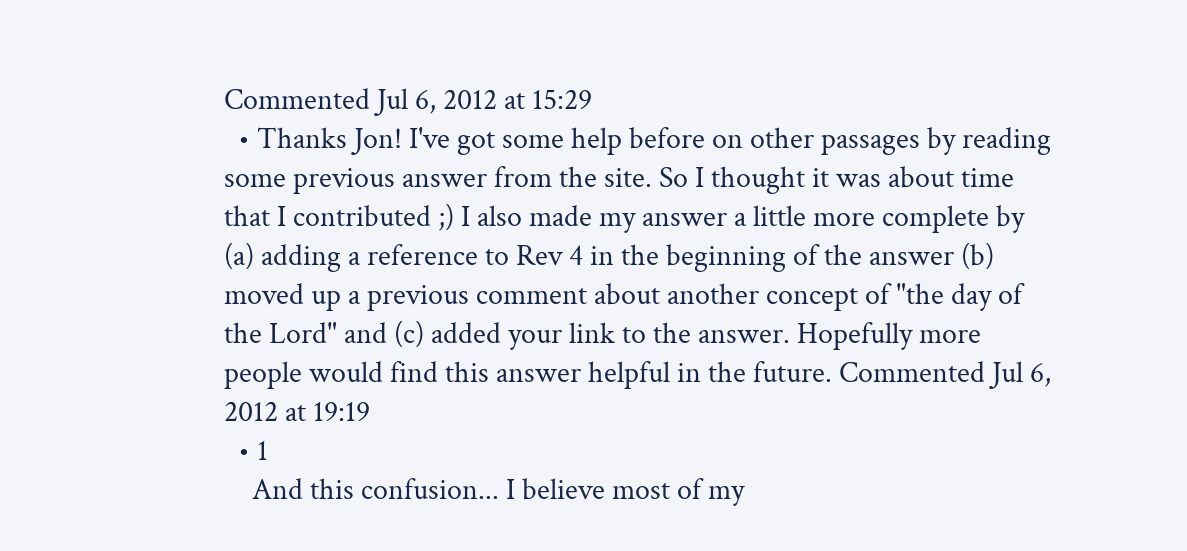Commented Jul 6, 2012 at 15:29
  • Thanks Jon! I've got some help before on other passages by reading some previous answer from the site. So I thought it was about time that I contributed ;) I also made my answer a little more complete by (a) adding a reference to Rev 4 in the beginning of the answer (b) moved up a previous comment about another concept of "the day of the Lord" and (c) added your link to the answer. Hopefully more people would find this answer helpful in the future. Commented Jul 6, 2012 at 19:19
  • 1
    And this confusion... I believe most of my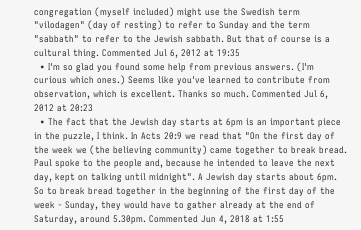congregation (myself included) might use the Swedish term "vilodagen" (day of resting) to refer to Sunday and the term "sabbath" to refer to the Jewish sabbath. But that of course is a cultural thing. Commented Jul 6, 2012 at 19:35
  • I'm so glad you found some help from previous answers. (I'm curious which ones.) Seems like you've learned to contribute from observation, which is excellent. Thanks so much. Commented Jul 6, 2012 at 20:23
  • The fact that the Jewish day starts at 6pm is an important piece in the puzzle, I think. In Acts 20:9 we read that "On the first day of the week we (the believing community) came together to break bread. Paul spoke to the people and, because he intended to leave the next day, kept on talking until midnight". A Jewish day starts about 6pm. So to break bread together in the beginning of the first day of the week - Sunday, they would have to gather already at the end of Saturday, around 5.30pm. Commented Jun 4, 2018 at 1:55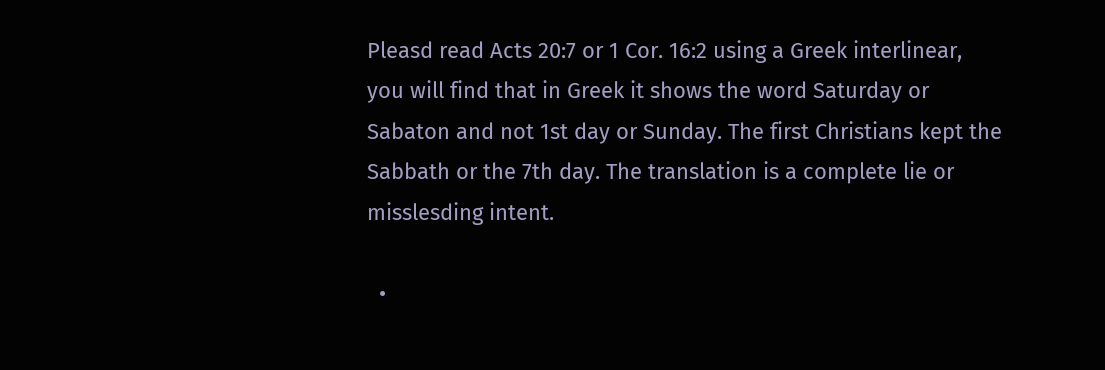Pleasd read Acts 20:7 or 1 Cor. 16:2 using a Greek interlinear, you will find that in Greek it shows the word Saturday or Sabaton and not 1st day or Sunday. The first Christians kept the Sabbath or the 7th day. The translation is a complete lie or misslesding intent.

  •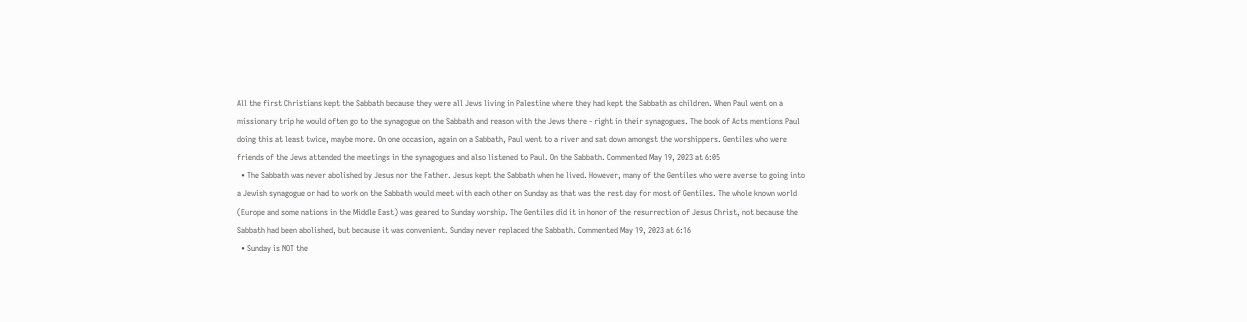All the first Christians kept the Sabbath because they were all Jews living in Palestine where they had kept the Sabbath as children. When Paul went on a missionary trip he would often go to the synagogue on the Sabbath and reason with the Jews there - right in their synagogues. The book of Acts mentions Paul doing this at least twice, maybe more. On one occasion, again on a Sabbath, Paul went to a river and sat down amongst the worshippers. Gentiles who were friends of the Jews attended the meetings in the synagogues and also listened to Paul. On the Sabbath. Commented May 19, 2023 at 6:05
  • The Sabbath was never abolished by Jesus nor the Father. Jesus kept the Sabbath when he lived. However, many of the Gentiles who were averse to going into a Jewish synagogue or had to work on the Sabbath would meet with each other on Sunday as that was the rest day for most of Gentiles. The whole known world (Europe and some nations in the Middle East) was geared to Sunday worship. The Gentiles did it in honor of the resurrection of Jesus Christ, not because the Sabbath had been abolished, but because it was convenient. Sunday never replaced the Sabbath. Commented May 19, 2023 at 6:16
  • Sunday is NOT the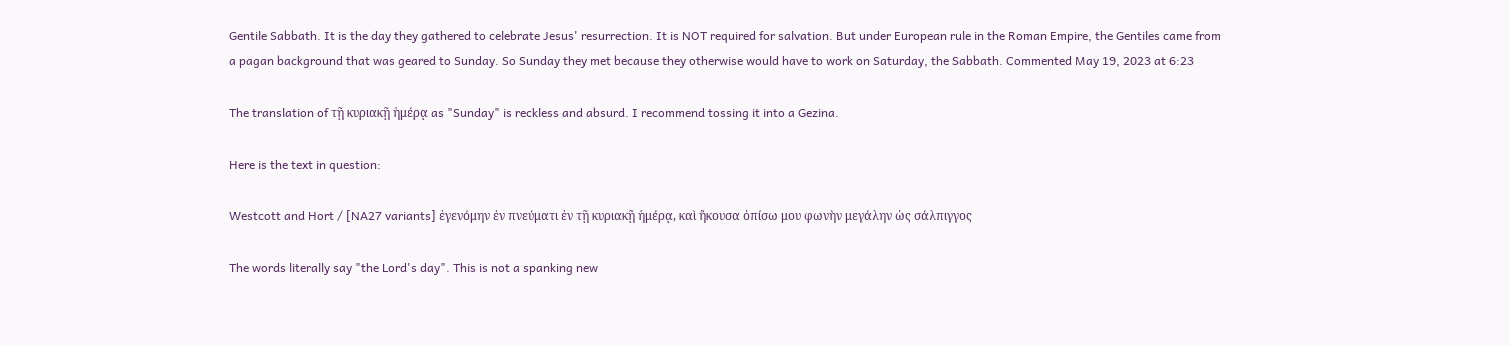Gentile Sabbath. It is the day they gathered to celebrate Jesus' resurrection. It is NOT required for salvation. But under European rule in the Roman Empire, the Gentiles came from a pagan background that was geared to Sunday. So Sunday they met because they otherwise would have to work on Saturday, the Sabbath. Commented May 19, 2023 at 6:23

The translation of τῇ κυριακῇ ἡμέρᾳ as "Sunday" is reckless and absurd. I recommend tossing it into a Gezina.

Here is the text in question:

Westcott and Hort / [NA27 variants] ἐγενόμην ἐν πνεύματι ἐν τῇ κυριακῇ ἡμέρᾳ, καὶ ἤκουσα ὀπίσω μου φωνὴν μεγάλην ὡς σάλπιγγος

The words literally say "the Lord's day". This is not a spanking new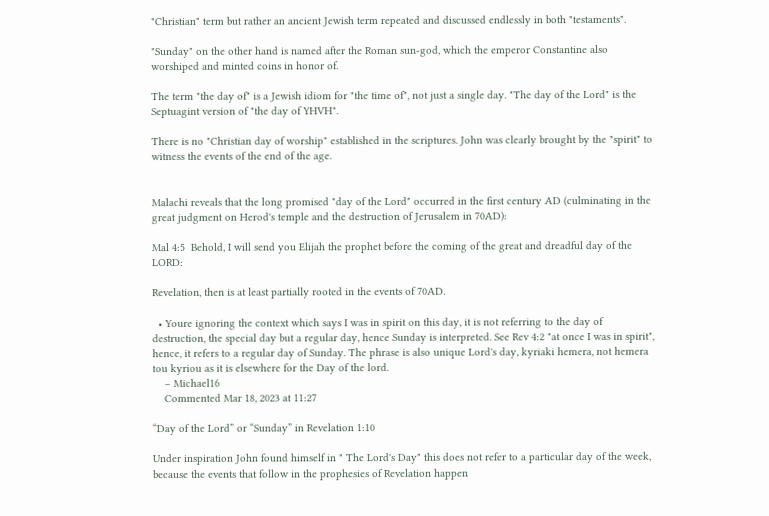"Christian" term but rather an ancient Jewish term repeated and discussed endlessly in both "testaments".

"Sunday" on the other hand is named after the Roman sun-god, which the emperor Constantine also worshiped and minted coins in honor of.

The term "the day of" is a Jewish idiom for "the time of", not just a single day. "The day of the Lord" is the Septuagint version of "the day of YHVH".

There is no "Christian day of worship" established in the scriptures. John was clearly brought by the "spirit" to witness the events of the end of the age.


Malachi reveals that the long promised "day of the Lord" occurred in the first century AD (culminating in the great judgment on Herod's temple and the destruction of Jerusalem in 70AD):

Mal 4:5  Behold, I will send you Elijah the prophet before the coming of the great and dreadful day of the LORD:

Revelation, then is at least partially rooted in the events of 70AD.

  • Youre ignoring the context which says I was in spirit on this day, it is not referring to the day of destruction, the special day but a regular day, hence Sunday is interpreted. See Rev 4:2 "at once I was in spirit", hence, it refers to a regular day of Sunday. The phrase is also unique Lord's day, kyriaki hemera, not hemera tou kyriou as it is elsewhere for the Day of the lord.
    – Michael16
    Commented Mar 18, 2023 at 11:27

“Day of the Lord” or “Sunday” in Revelation 1:10

Under inspiration John found himself in " The Lord's Day" this does not refer to a particular day of the week, because the events that follow in the prophesies of Revelation happen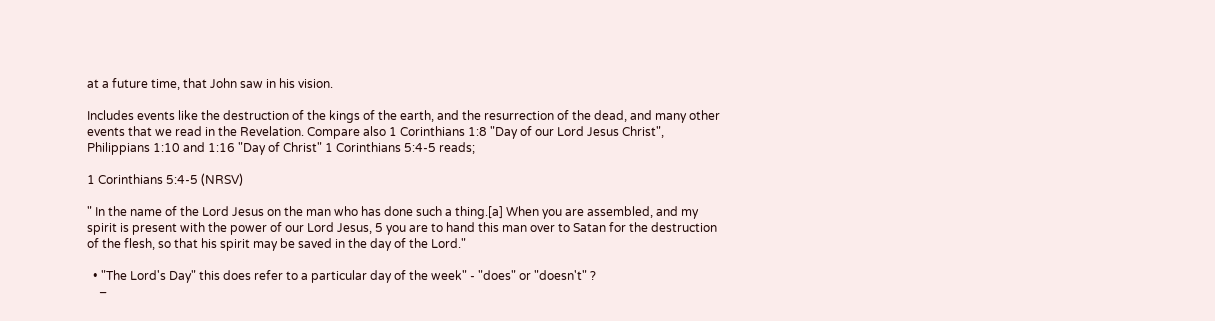at a future time, that John saw in his vision.

Includes events like the destruction of the kings of the earth, and the resurrection of the dead, and many other events that we read in the Revelation. Compare also 1 Corinthians 1:8 "Day of our Lord Jesus Christ", Philippians 1:10 and 1:16 "Day of Christ" 1 Corinthians 5:4-5 reads;

1 Corinthians 5:4-5 (NRSV)

" In the name of the Lord Jesus on the man who has done such a thing.[a] When you are assembled, and my spirit is present with the power of our Lord Jesus, 5 you are to hand this man over to Satan for the destruction of the flesh, so that his spirit may be saved in the day of the Lord."

  • "The Lord's Day" this does refer to a particular day of the week" - "does" or "doesn't" ?
    –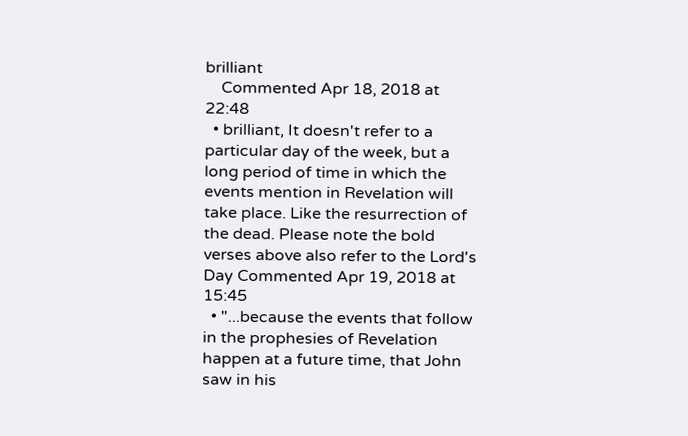brilliant
    Commented Apr 18, 2018 at 22:48
  • brilliant, It doesn't refer to a particular day of the week, but a long period of time in which the events mention in Revelation will take place. Like the resurrection of the dead. Please note the bold verses above also refer to the Lord's Day Commented Apr 19, 2018 at 15:45
  • "...because the events that follow in the prophesies of Revelation happen at a future time, that John saw in his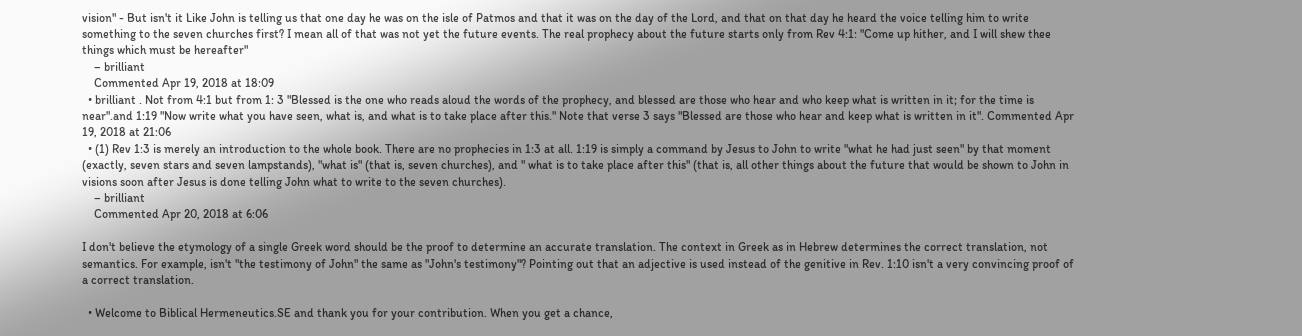vision" - But isn't it Like John is telling us that one day he was on the isle of Patmos and that it was on the day of the Lord, and that on that day he heard the voice telling him to write something to the seven churches first? I mean all of that was not yet the future events. The real prophecy about the future starts only from Rev 4:1: "Come up hither, and I will shew thee things which must be hereafter"
    – brilliant
    Commented Apr 19, 2018 at 18:09
  • brilliant . Not from 4:1 but from 1: 3 "Blessed is the one who reads aloud the words of the prophecy, and blessed are those who hear and who keep what is written in it; for the time is near".and 1:19 "Now write what you have seen, what is, and what is to take place after this." Note that verse 3 says "Blessed are those who hear and keep what is written in it". Commented Apr 19, 2018 at 21:06
  • (1) Rev 1:3 is merely an introduction to the whole book. There are no prophecies in 1:3 at all. 1:19 is simply a command by Jesus to John to write "what he had just seen" by that moment (exactly, seven stars and seven lampstands), "what is" (that is, seven churches), and " what is to take place after this" (that is, all other things about the future that would be shown to John in visions soon after Jesus is done telling John what to write to the seven churches).
    – brilliant
    Commented Apr 20, 2018 at 6:06

I don't believe the etymology of a single Greek word should be the proof to determine an accurate translation. The context in Greek as in Hebrew determines the correct translation, not semantics. For example, isn't "the testimony of John" the same as "John's testimony"? Pointing out that an adjective is used instead of the genitive in Rev. 1:10 isn't a very convincing proof of a correct translation.

  • Welcome to Biblical Hermeneutics.SE and thank you for your contribution. When you get a chance,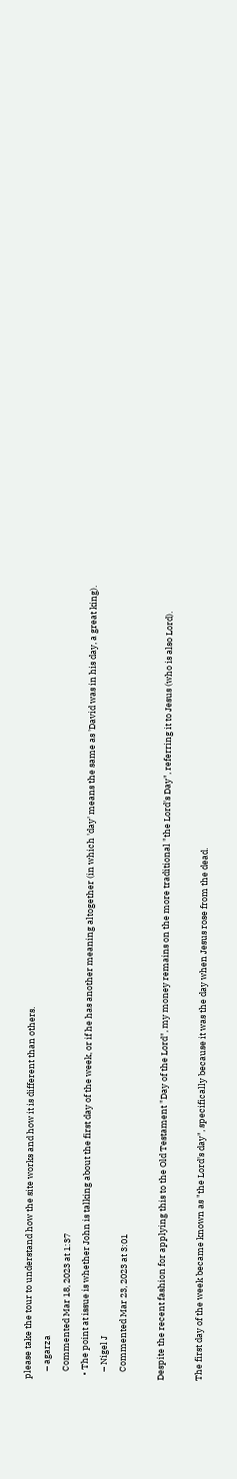please take the tour to understand how the site works and how it is different than others.
    – agarza
    Commented Mar 18, 2023 at 1:37
  • The point at issue is whether John is talking about the first day of the week, or if he has another meaning altogether (in which 'day' means the same as 'David was in his day, a great king).
    – Nigel J
    Commented Mar 23, 2023 at 3:01

Despite the recent fashion for applying this to the Old Testament "Day of the Lord", my money remains on the more traditional "the Lord's Day", referring it to Jesus (who is also Lord).

The first day of the week became known as "the Lord's day", specifically because it was the day when Jesus rose from the dead.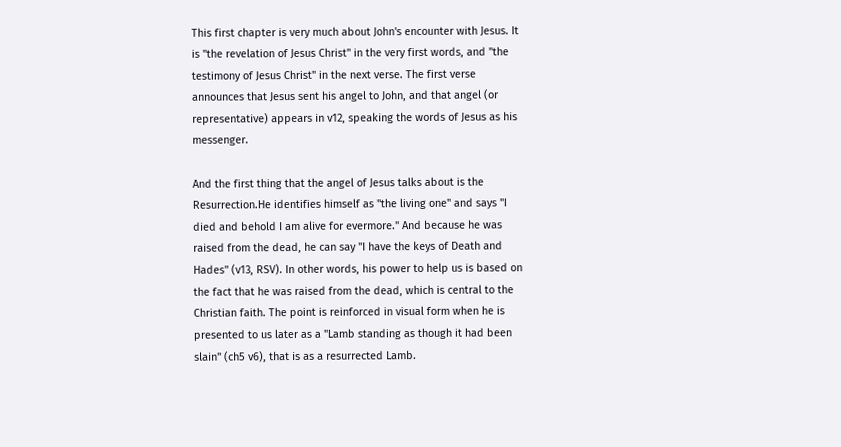This first chapter is very much about John's encounter with Jesus. It is "the revelation of Jesus Christ" in the very first words, and "the testimony of Jesus Christ" in the next verse. The first verse announces that Jesus sent his angel to John, and that angel (or representative) appears in v12, speaking the words of Jesus as his messenger.

And the first thing that the angel of Jesus talks about is the Resurrection.He identifies himself as "the living one" and says "I died and behold I am alive for evermore." And because he was raised from the dead, he can say "I have the keys of Death and Hades" (v13, RSV). In other words, his power to help us is based on the fact that he was raised from the dead, which is central to the Christian faith. The point is reinforced in visual form when he is presented to us later as a "Lamb standing as though it had been slain" (ch5 v6), that is as a resurrected Lamb.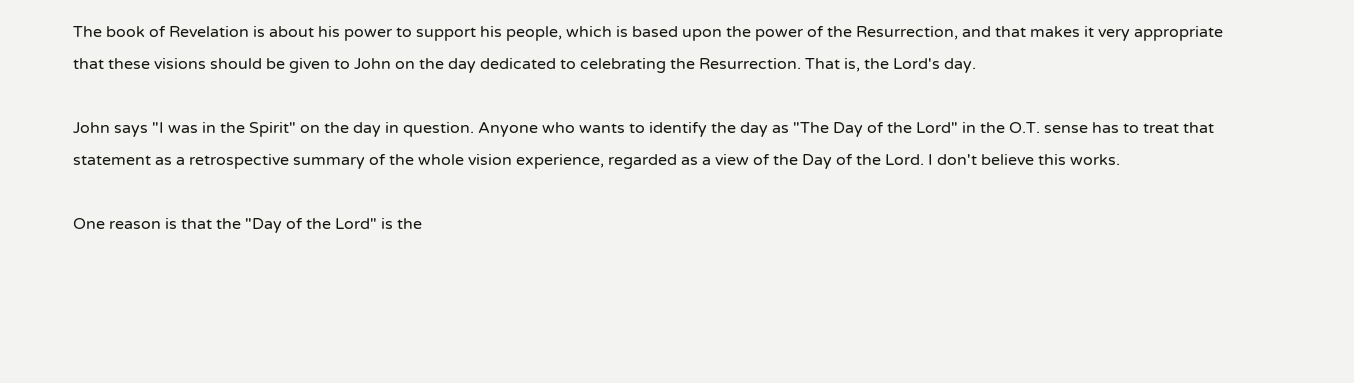The book of Revelation is about his power to support his people, which is based upon the power of the Resurrection, and that makes it very appropriate that these visions should be given to John on the day dedicated to celebrating the Resurrection. That is, the Lord's day.

John says "I was in the Spirit" on the day in question. Anyone who wants to identify the day as "The Day of the Lord" in the O.T. sense has to treat that statement as a retrospective summary of the whole vision experience, regarded as a view of the Day of the Lord. I don't believe this works.

One reason is that the "Day of the Lord" is the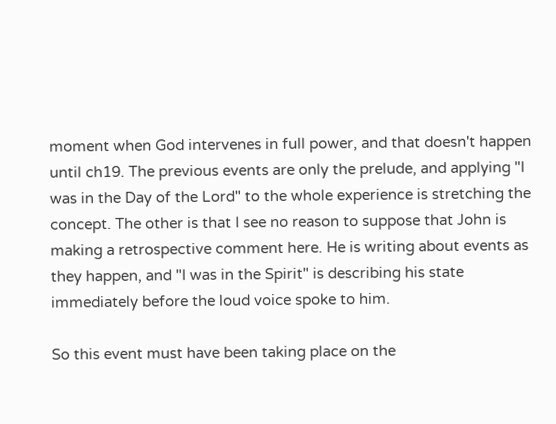moment when God intervenes in full power, and that doesn't happen until ch19. The previous events are only the prelude, and applying "I was in the Day of the Lord" to the whole experience is stretching the concept. The other is that I see no reason to suppose that John is making a retrospective comment here. He is writing about events as they happen, and "I was in the Spirit" is describing his state immediately before the loud voice spoke to him.

So this event must have been taking place on the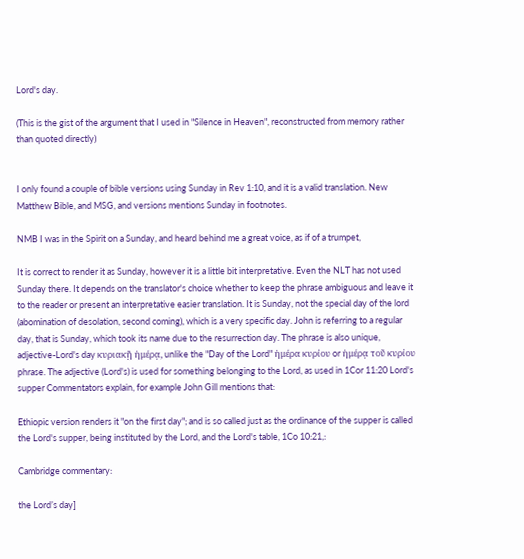Lord's day.

(This is the gist of the argument that I used in "Silence in Heaven", reconstructed from memory rather than quoted directly)


I only found a couple of bible versions using Sunday in Rev 1:10, and it is a valid translation. New Matthew Bible, and MSG, and versions mentions Sunday in footnotes.

NMB I was in the Spirit on a Sunday, and heard behind me a great voice, as if of a trumpet,

It is correct to render it as Sunday, however it is a little bit interpretative. Even the NLT has not used Sunday there. It depends on the translator's choice whether to keep the phrase ambiguous and leave it to the reader or present an interpretative easier translation. It is Sunday, not the special day of the lord (abomination of desolation, second coming), which is a very specific day. John is referring to a regular day, that is Sunday, which took its name due to the resurrection day. The phrase is also unique, adjective-Lord's day κυριακῇ ἡμέρᾳ, unlike the "Day of the Lord" ἡμέρα κυρίου or ἡμέρᾳ τοῦ κυρίου phrase. The adjective (Lord's) is used for something belonging to the Lord, as used in 1Cor 11:20 Lord's supper Commentators explain, for example John Gill mentions that:

Ethiopic version renders it "on the first day"; and is so called just as the ordinance of the supper is called the Lord's supper, being instituted by the Lord, and the Lord's table, 1Co 10:21,:

Cambridge commentary:

the Lord’s day]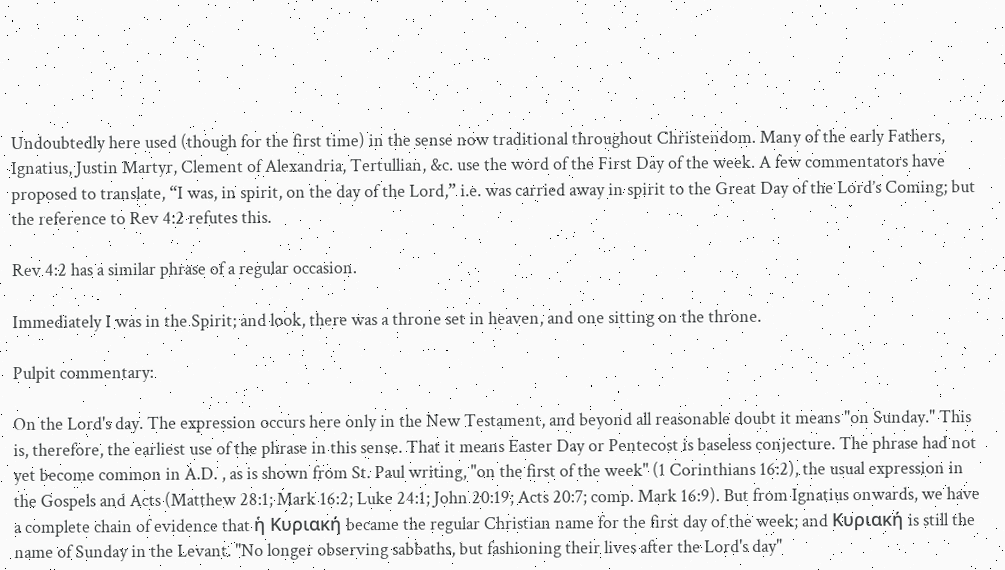Undoubtedly here used (though for the first time) in the sense now traditional throughout Christendom. Many of the early Fathers, Ignatius, Justin Martyr, Clement of Alexandria, Tertullian, &c. use the word of the First Day of the week. A few commentators have proposed to translate, “I was, in spirit, on the day of the Lord,” i.e. was carried away in spirit to the Great Day of the Lord’s Coming; but the reference to Rev 4:2 refutes this.

Rev 4:2 has a similar phrase of a regular occasion.

Immediately I was in the Spirit; and look, there was a throne set in heaven, and one sitting on the throne.

Pulpit commentary:

On the Lord's day. The expression occurs here only in the New Testament, and beyond all reasonable doubt it means "on Sunday." This is, therefore, the earliest use of the phrase in this sense. That it means Easter Day or Pentecost is baseless conjecture. The phrase had not yet become common in A.D. , as is shown from St. Paul writing, "on the first of the week" (1 Corinthians 16:2), the usual expression in the Gospels and Acts (Matthew 28:1; Mark 16:2; Luke 24:1; John 20:19; Acts 20:7; comp. Mark 16:9). But from Ignatius onwards, we have a complete chain of evidence that ἡ Κυριακή became the regular Christian name for the first day of the week; and Κυριακή is still the name of Sunday in the Levant. "No longer observing sabbaths, but fashioning their lives after the Lord's day"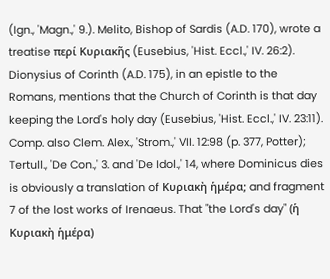(Ign., 'Magn.,' 9.). Melito, Bishop of Sardis (A.D. 170), wrote a treatise περί Κυριακῆς (Eusebius, 'Hist. Eccl.,' IV. 26:2). Dionysius of Corinth (A.D. 175), in an epistle to the Romans, mentions that the Church of Corinth is that day keeping the Lord's holy day (Eusebius, 'Hist. Eccl.,' IV. 23:11). Comp. also Clem. Alex., 'Strom.,' VII. 12:98 (p. 377, Potter); Tertull., 'De Con.,' 3. and 'De Idol.,' 14, where Dominicus dies is obviously a translation of Κυριακὴ ἡμέρα; and fragment 7 of the lost works of Irenaeus. That "the Lord's day" (ἡ Κυριακὴ ἡμέρα)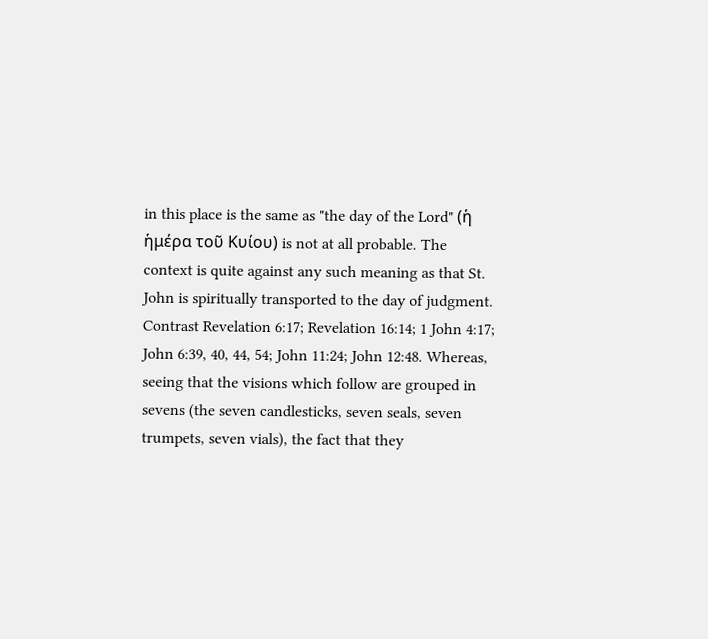in this place is the same as "the day of the Lord" (ἡ ἡμέρα τοῦ Κυίου) is not at all probable. The context is quite against any such meaning as that St. John is spiritually transported to the day of judgment. Contrast Revelation 6:17; Revelation 16:14; 1 John 4:17; John 6:39, 40, 44, 54; John 11:24; John 12:48. Whereas, seeing that the visions which follow are grouped in sevens (the seven candlesticks, seven seals, seven trumpets, seven vials), the fact that they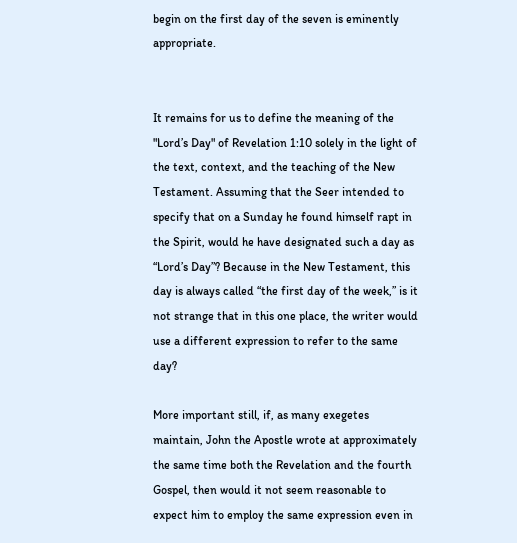begin on the first day of the seven is eminently appropriate.


It remains for us to define the meaning of the "Lord’s Day" of Revelation 1:10 solely in the light of the text, context, and the teaching of the New Testament. Assuming that the Seer intended to specify that on a Sunday he found himself rapt in the Spirit, would he have designated such a day as “Lord’s Day”? Because in the New Testament, this day is always called “the first day of the week,” is it not strange that in this one place, the writer would use a different expression to refer to the same day?

More important still, if, as many exegetes maintain, John the Apostle wrote at approximately the same time both the Revelation and the fourth Gospel, then would it not seem reasonable to expect him to employ the same expression even in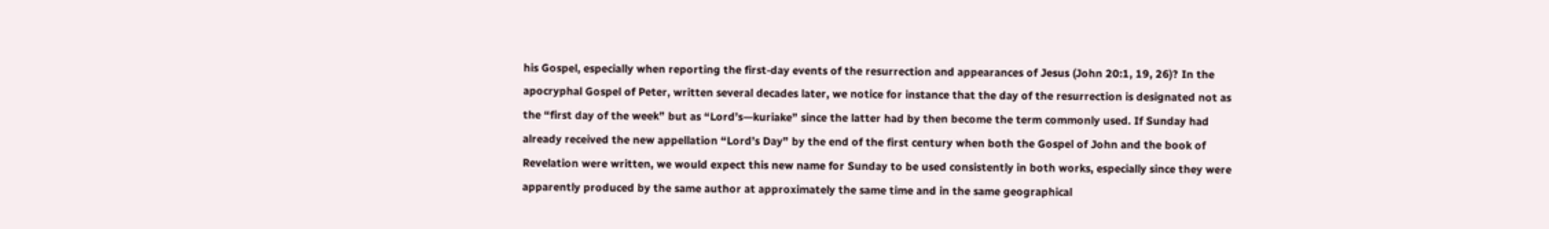his Gospel, especially when reporting the first-day events of the resurrection and appearances of Jesus (John 20:1, 19, 26)? In the apocryphal Gospel of Peter, written several decades later, we notice for instance that the day of the resurrection is designated not as the “first day of the week” but as “Lord’s—kuriake” since the latter had by then become the term commonly used. If Sunday had already received the new appellation “Lord’s Day” by the end of the first century when both the Gospel of John and the book of Revelation were written, we would expect this new name for Sunday to be used consistently in both works, especially since they were apparently produced by the same author at approximately the same time and in the same geographical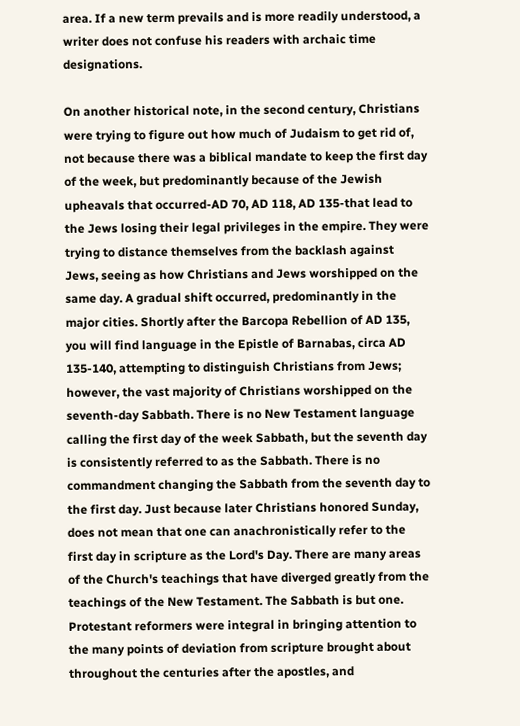area. If a new term prevails and is more readily understood, a writer does not confuse his readers with archaic time designations.

On another historical note, in the second century, Christians were trying to figure out how much of Judaism to get rid of, not because there was a biblical mandate to keep the first day of the week, but predominantly because of the Jewish upheavals that occurred-AD 70, AD 118, AD 135-that lead to the Jews losing their legal privileges in the empire. They were trying to distance themselves from the backlash against Jews, seeing as how Christians and Jews worshipped on the same day. A gradual shift occurred, predominantly in the major cities. Shortly after the Barcopa Rebellion of AD 135, you will find language in the Epistle of Barnabas, circa AD 135-140, attempting to distinguish Christians from Jews; however, the vast majority of Christians worshipped on the seventh-day Sabbath. There is no New Testament language calling the first day of the week Sabbath, but the seventh day is consistently referred to as the Sabbath. There is no commandment changing the Sabbath from the seventh day to the first day. Just because later Christians honored Sunday, does not mean that one can anachronistically refer to the first day in scripture as the Lord's Day. There are many areas of the Church's teachings that have diverged greatly from the teachings of the New Testament. The Sabbath is but one. Protestant reformers were integral in bringing attention to the many points of deviation from scripture brought about throughout the centuries after the apostles, and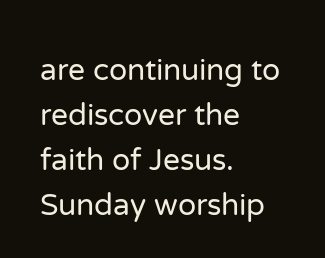are continuing to rediscover the faith of Jesus. Sunday worship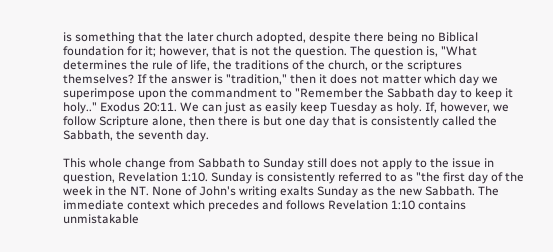is something that the later church adopted, despite there being no Biblical foundation for it; however, that is not the question. The question is, "What determines the rule of life, the traditions of the church, or the scriptures themselves? If the answer is "tradition," then it does not matter which day we superimpose upon the commandment to "Remember the Sabbath day to keep it holy.." Exodus 20:11. We can just as easily keep Tuesday as holy. If, however, we follow Scripture alone, then there is but one day that is consistently called the Sabbath, the seventh day.

This whole change from Sabbath to Sunday still does not apply to the issue in question, Revelation 1:10. Sunday is consistently referred to as "the first day of the week in the NT. None of John's writing exalts Sunday as the new Sabbath. The immediate context which precedes and follows Revelation 1:10 contains unmistakable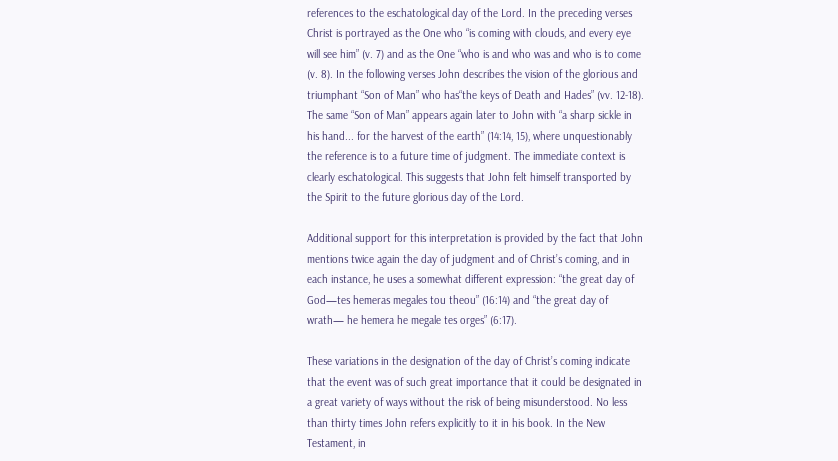references to the eschatological day of the Lord. In the preceding verses Christ is portrayed as the One who “is coming with clouds, and every eye will see him” (v. 7) and as the One “who is and who was and who is to come (v. 8). In the following verses John describes the vision of the glorious and triumphant “Son of Man” who has“the keys of Death and Hades” (vv. 12-18). The same “Son of Man” appears again later to John with “a sharp sickle in his hand... for the harvest of the earth” (14:14, 15), where unquestionably the reference is to a future time of judgment. The immediate context is clearly eschatological. This suggests that John felt himself transported by the Spirit to the future glorious day of the Lord.

Additional support for this interpretation is provided by the fact that John mentions twice again the day of judgment and of Christ’s coming, and in each instance, he uses a somewhat different expression: “the great day of God—tes hemeras megales tou theou” (16:14) and “the great day of wrath— he hemera he megale tes orges” (6:17).

These variations in the designation of the day of Christ’s coming indicate that the event was of such great importance that it could be designated in a great variety of ways without the risk of being misunderstood. No less than thirty times John refers explicitly to it in his book. In the New Testament, in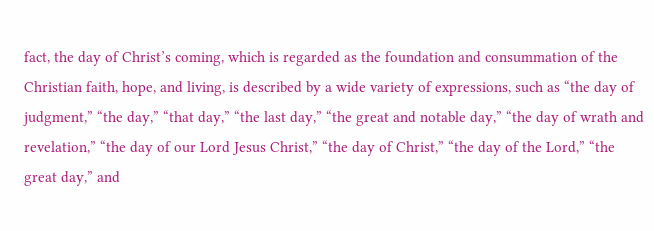fact, the day of Christ’s coming, which is regarded as the foundation and consummation of the Christian faith, hope, and living, is described by a wide variety of expressions, such as “the day of judgment,” “the day,” “that day,” “the last day,” “the great and notable day,” “the day of wrath and revelation,” “the day of our Lord Jesus Christ,” “the day of Christ,” “the day of the Lord,” “the great day,” and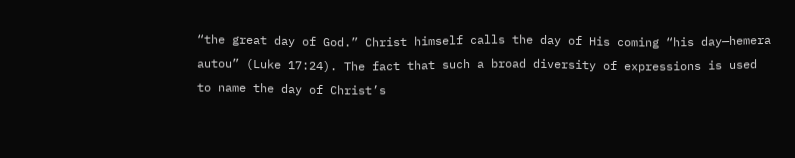“the great day of God.” Christ himself calls the day of His coming “his day—hemera autou” (Luke 17:24). The fact that such a broad diversity of expressions is used to name the day of Christ’s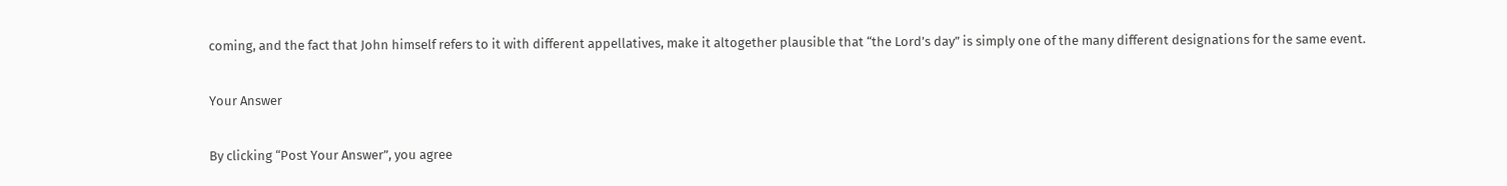coming, and the fact that John himself refers to it with different appellatives, make it altogether plausible that “the Lord’s day” is simply one of the many different designations for the same event.

Your Answer

By clicking “Post Your Answer”, you agree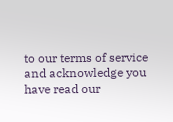to our terms of service and acknowledge you have read our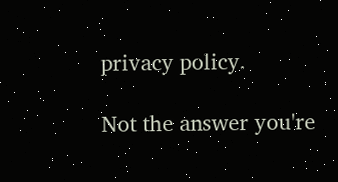privacy policy.

Not the answer you're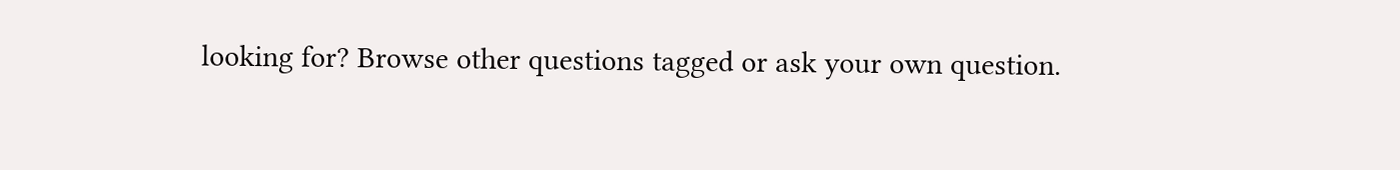looking for? Browse other questions tagged or ask your own question.